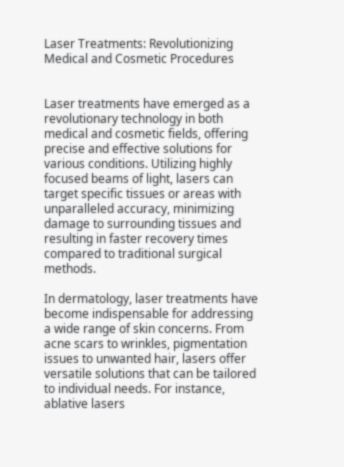Laser Treatments: Revolutionizing Medical and Cosmetic Procedures


Laser treatments have emerged as a revolutionary technology in both medical and cosmetic fields, offering precise and effective solutions for various conditions. Utilizing highly focused beams of light, lasers can target specific tissues or areas with unparalleled accuracy, minimizing damage to surrounding tissues and resulting in faster recovery times compared to traditional surgical methods.

In dermatology, laser treatments have become indispensable for addressing a wide range of skin concerns. From acne scars to wrinkles, pigmentation issues to unwanted hair, lasers offer versatile solutions that can be tailored to individual needs. For instance, ablative lasers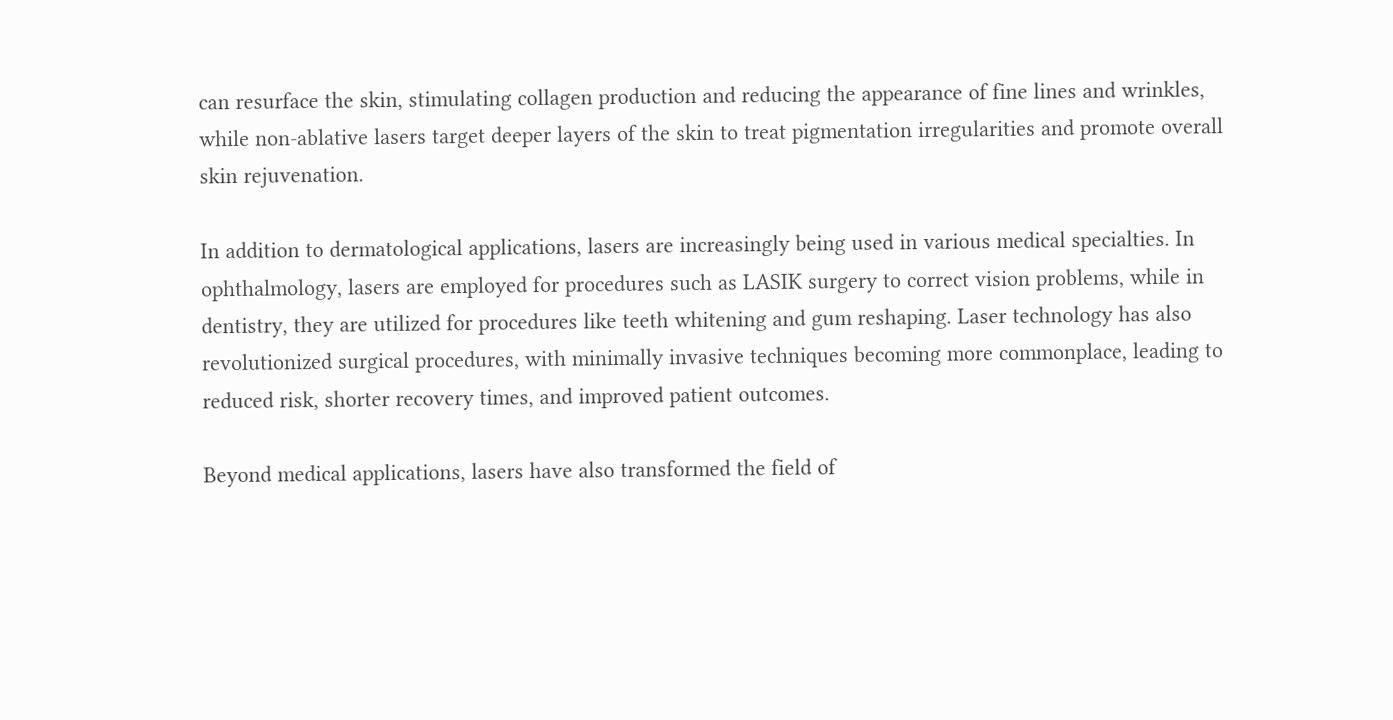can resurface the skin, stimulating collagen production and reducing the appearance of fine lines and wrinkles, while non-ablative lasers target deeper layers of the skin to treat pigmentation irregularities and promote overall skin rejuvenation.

In addition to dermatological applications, lasers are increasingly being used in various medical specialties. In ophthalmology, lasers are employed for procedures such as LASIK surgery to correct vision problems, while in dentistry, they are utilized for procedures like teeth whitening and gum reshaping. Laser technology has also revolutionized surgical procedures, with minimally invasive techniques becoming more commonplace, leading to reduced risk, shorter recovery times, and improved patient outcomes.

Beyond medical applications, lasers have also transformed the field of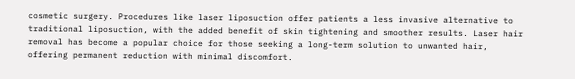cosmetic surgery. Procedures like laser liposuction offer patients a less invasive alternative to traditional liposuction, with the added benefit of skin tightening and smoother results. Laser hair removal has become a popular choice for those seeking a long-term solution to unwanted hair, offering permanent reduction with minimal discomfort.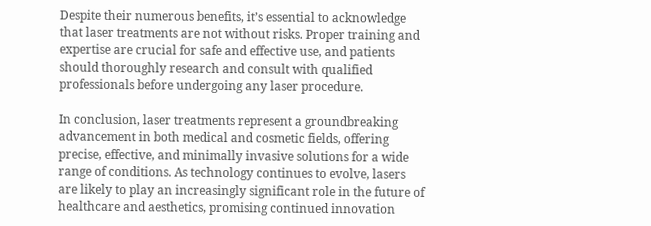Despite their numerous benefits, it’s essential to acknowledge that laser treatments are not without risks. Proper training and expertise are crucial for safe and effective use, and patients should thoroughly research and consult with qualified professionals before undergoing any laser procedure.

In conclusion, laser treatments represent a groundbreaking advancement in both medical and cosmetic fields, offering precise, effective, and minimally invasive solutions for a wide range of conditions. As technology continues to evolve, lasers are likely to play an increasingly significant role in the future of healthcare and aesthetics, promising continued innovation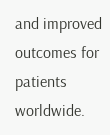and improved outcomes for patients worldwide.